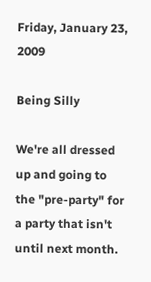Friday, January 23, 2009

Being Silly

We're all dressed up and going to the "pre-party" for a party that isn't until next month.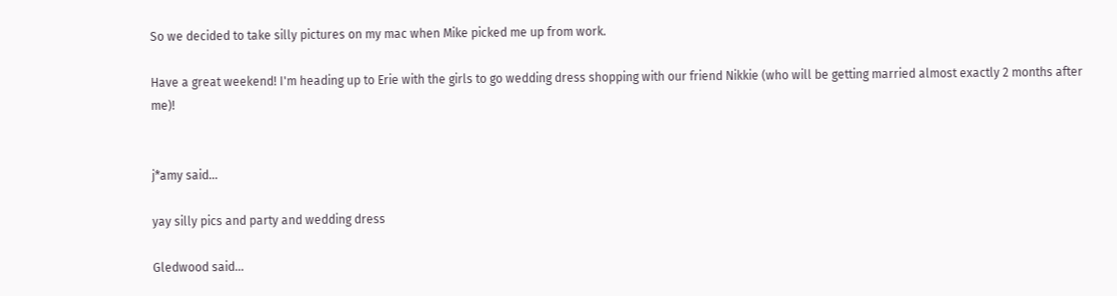So we decided to take silly pictures on my mac when Mike picked me up from work.

Have a great weekend! I'm heading up to Erie with the girls to go wedding dress shopping with our friend Nikkie (who will be getting married almost exactly 2 months after me)!


j*amy said...

yay silly pics and party and wedding dress

Gledwood said...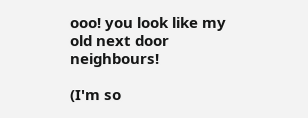ooo! you look like my old next door neighbours!

(I'm so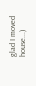glad I moved house...)